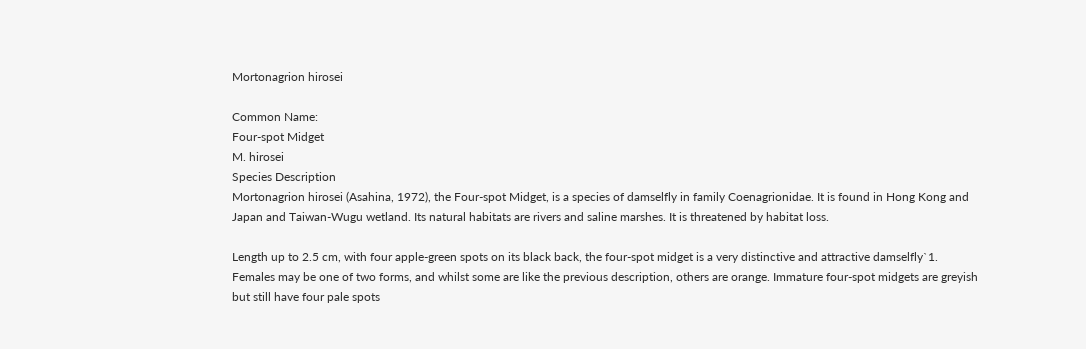Mortonagrion hirosei

Common Name:
Four-spot Midget
M. hirosei
Species Description
Mortonagrion hirosei (Asahina, 1972), the Four-spot Midget, is a species of damselfly in family Coenagrionidae. It is found in Hong Kong and Japan and Taiwan-Wugu wetland. Its natural habitats are rivers and saline marshes. It is threatened by habitat loss.

Length up to 2.5 cm, with four apple-green spots on its black back, the four-spot midget is a very distinctive and attractive damselfly`1. Females may be one of two forms, and whilst some are like the previous description, others are orange. Immature four-spot midgets are greyish but still have four pale spots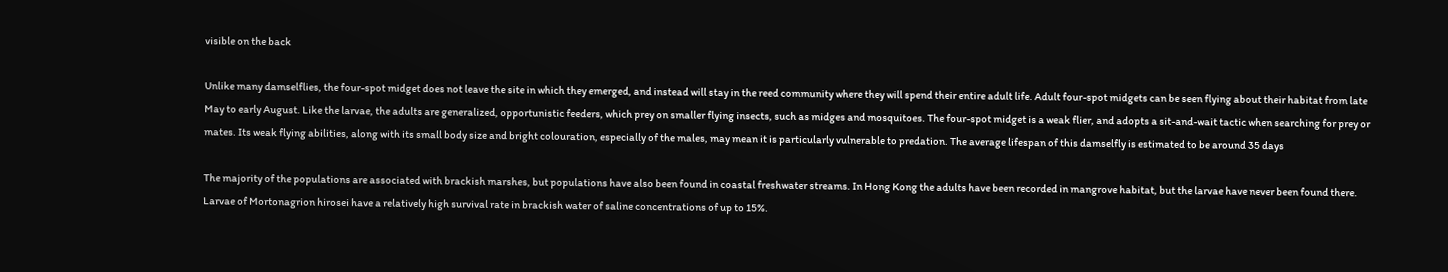visible on the back

Unlike many damselflies, the four-spot midget does not leave the site in which they emerged, and instead will stay in the reed community where they will spend their entire adult life. Adult four-spot midgets can be seen flying about their habitat from late May to early August. Like the larvae, the adults are generalized, opportunistic feeders, which prey on smaller flying insects, such as midges and mosquitoes. The four-spot midget is a weak flier, and adopts a sit-and-wait tactic when searching for prey or mates. Its weak flying abilities, along with its small body size and bright colouration, especially of the males, may mean it is particularly vulnerable to predation. The average lifespan of this damselfly is estimated to be around 35 days

The majority of the populations are associated with brackish marshes, but populations have also been found in coastal freshwater streams. In Hong Kong the adults have been recorded in mangrove habitat, but the larvae have never been found there. Larvae of Mortonagrion hirosei have a relatively high survival rate in brackish water of saline concentrations of up to 15%.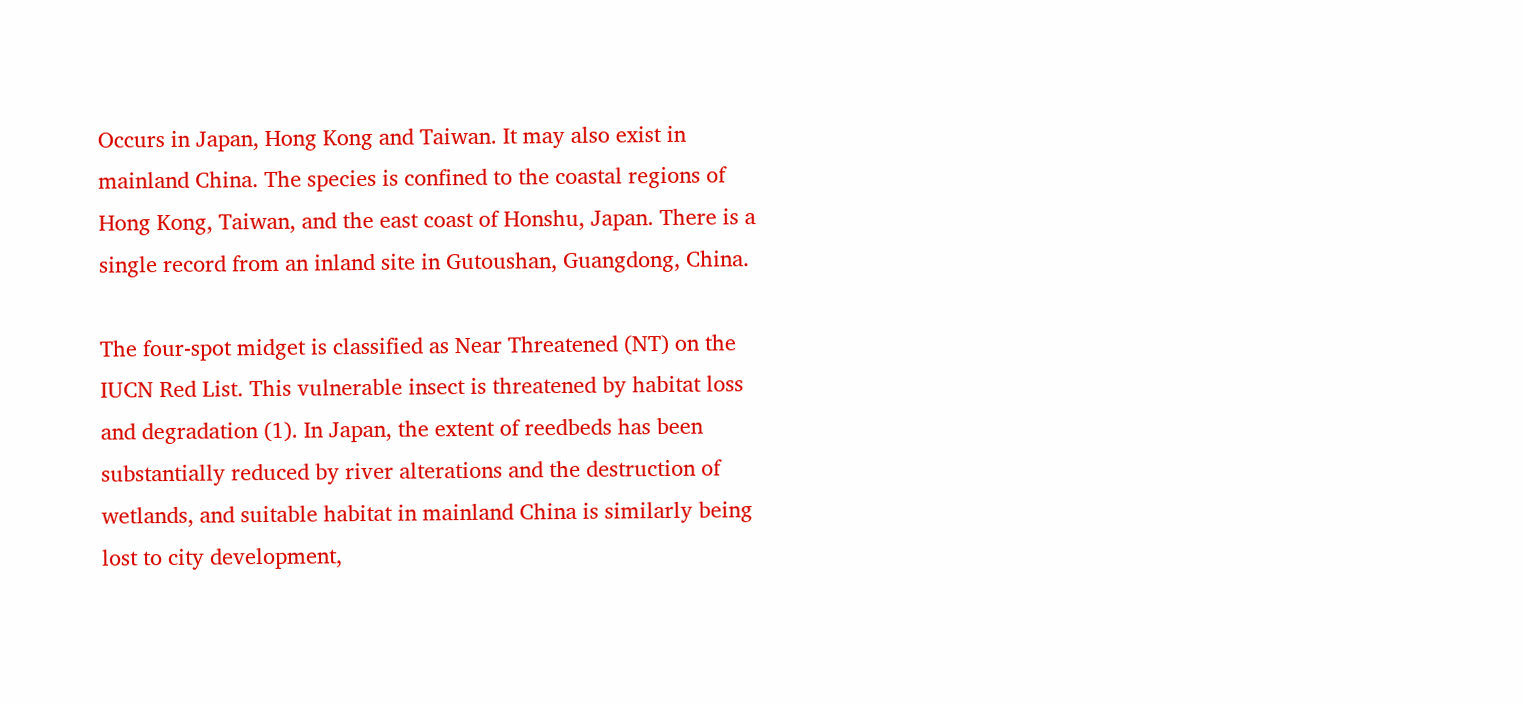Occurs in Japan, Hong Kong and Taiwan. It may also exist in mainland China. The species is confined to the coastal regions of Hong Kong, Taiwan, and the east coast of Honshu, Japan. There is a single record from an inland site in Gutoushan, Guangdong, China.

The four-spot midget is classified as Near Threatened (NT) on the IUCN Red List. This vulnerable insect is threatened by habitat loss and degradation (1). In Japan, the extent of reedbeds has been substantially reduced by river alterations and the destruction of wetlands, and suitable habitat in mainland China is similarly being lost to city development,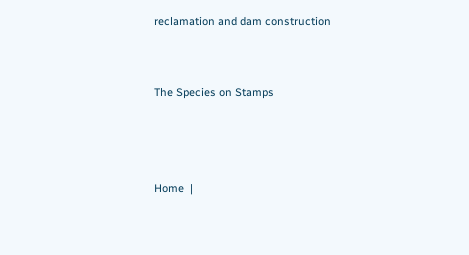reclamation and dam construction


The Species on Stamps



Home  |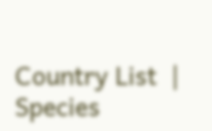Country List  |  Species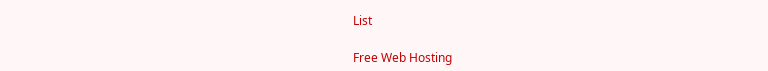List

Free Web Hosting